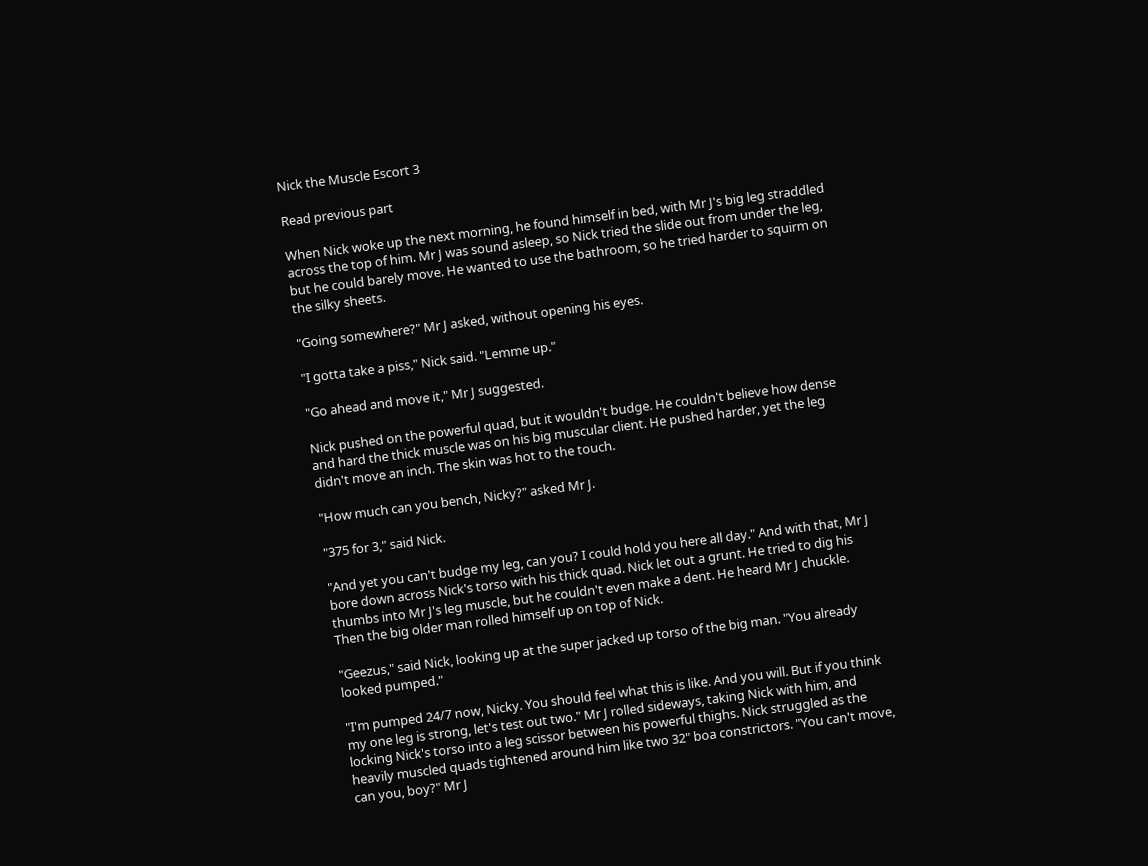Nick the Muscle Escort 3

Read previous part

When Nick woke up the next morning, he found himself in bed, with Mr J's big leg straddled across the top of him. Mr J was sound asleep, so Nick tried the slide out from under the leg, but he could barely move. He wanted to use the bathroom, so he tried harder to squirm on the silky sheets.

"Going somewhere?" Mr J asked, without opening his eyes.

"I gotta take a piss," Nick said. "Lemme up."

"Go ahead and move it," Mr J suggested.

Nick pushed on the powerful quad, but it wouldn't budge. He couldn't believe how dense and hard the thick muscle was on his big muscular client. He pushed harder, yet the leg didn't move an inch. The skin was hot to the touch.

"How much can you bench, Nicky?" asked Mr J.

"375 for 3," said Nick.

"And yet you can't budge my leg, can you? I could hold you here all day." And with that, Mr J bore down across Nick's torso with his thick quad. Nick let out a grunt. He tried to dig his thumbs into Mr J's leg muscle, but he couldn't even make a dent. He heard Mr J chuckle. Then the big older man rolled himself up on top of Nick.

"Geezus," said Nick, looking up at the super jacked up torso of the big man. "You already looked pumped."

"I'm pumped 24/7 now, Nicky. You should feel what this is like. And you will. But if you think my one leg is strong, let's test out two." Mr J rolled sideways, taking Nick with him, and locking Nick's torso into a leg scissor between his powerful thighs. Nick struggled as the heavily muscled quads tightened around him like two 32" boa constrictors. "You can't move, can you, boy?" Mr J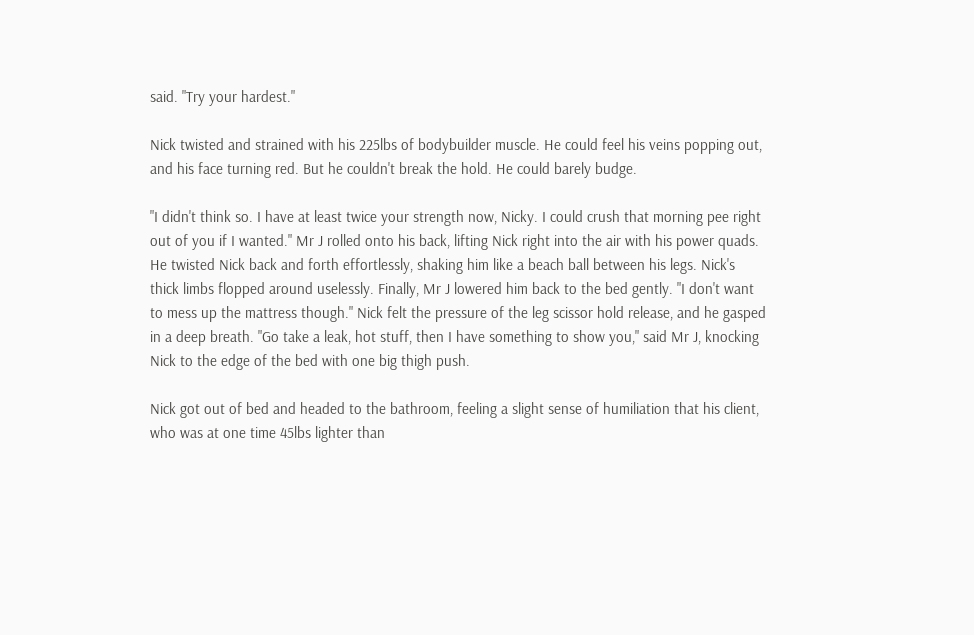said. "Try your hardest."

Nick twisted and strained with his 225lbs of bodybuilder muscle. He could feel his veins popping out, and his face turning red. But he couldn't break the hold. He could barely budge.

"I didn't think so. I have at least twice your strength now, Nicky. I could crush that morning pee right out of you if I wanted." Mr J rolled onto his back, lifting Nick right into the air with his power quads. He twisted Nick back and forth effortlessly, shaking him like a beach ball between his legs. Nick's thick limbs flopped around uselessly. Finally, Mr J lowered him back to the bed gently. "I don't want to mess up the mattress though." Nick felt the pressure of the leg scissor hold release, and he gasped in a deep breath. "Go take a leak, hot stuff, then I have something to show you," said Mr J, knocking Nick to the edge of the bed with one big thigh push.

Nick got out of bed and headed to the bathroom, feeling a slight sense of humiliation that his client, who was at one time 45lbs lighter than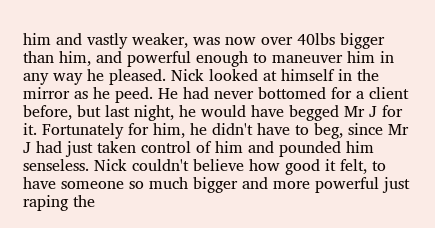him and vastly weaker, was now over 40lbs bigger than him, and powerful enough to maneuver him in any way he pleased. Nick looked at himself in the mirror as he peed. He had never bottomed for a client before, but last night, he would have begged Mr J for it. Fortunately for him, he didn't have to beg, since Mr J had just taken control of him and pounded him senseless. Nick couldn't believe how good it felt, to have someone so much bigger and more powerful just raping the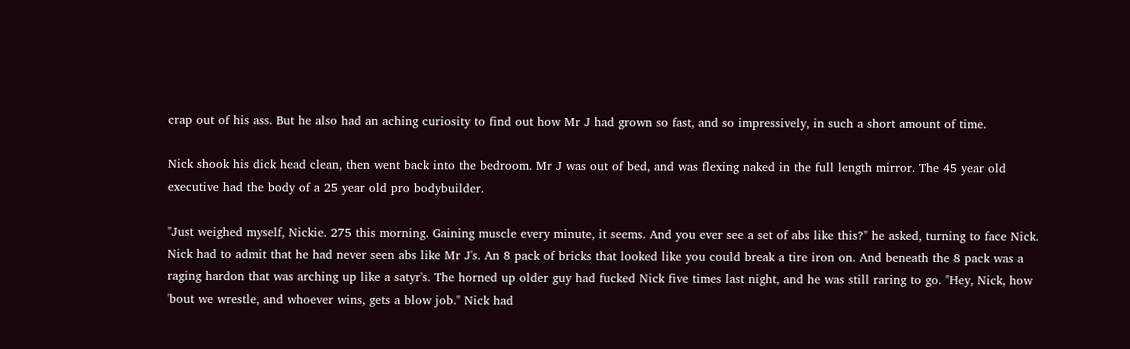crap out of his ass. But he also had an aching curiosity to find out how Mr J had grown so fast, and so impressively, in such a short amount of time.

Nick shook his dick head clean, then went back into the bedroom. Mr J was out of bed, and was flexing naked in the full length mirror. The 45 year old executive had the body of a 25 year old pro bodybuilder.

"Just weighed myself, Nickie. 275 this morning. Gaining muscle every minute, it seems. And you ever see a set of abs like this?" he asked, turning to face Nick. Nick had to admit that he had never seen abs like Mr J's. An 8 pack of bricks that looked like you could break a tire iron on. And beneath the 8 pack was a raging hardon that was arching up like a satyr's. The horned up older guy had fucked Nick five times last night, and he was still raring to go. "Hey, Nick, how 'bout we wrestle, and whoever wins, gets a blow job." Nick had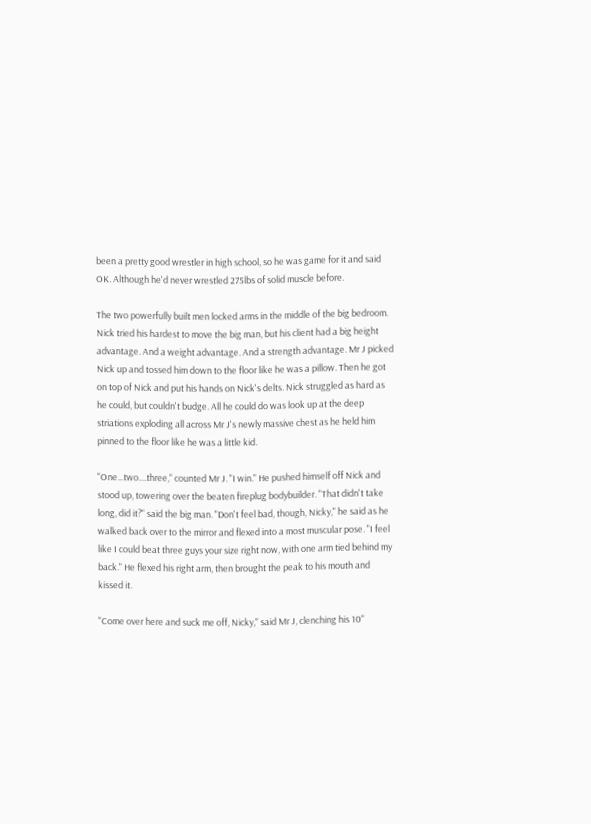been a pretty good wrestler in high school, so he was game for it and said OK. Although he'd never wrestled 275lbs of solid muscle before.

The two powerfully built men locked arms in the middle of the big bedroom. Nick tried his hardest to move the big man, but his client had a big height advantage. And a weight advantage. And a strength advantage. Mr J picked Nick up and tossed him down to the floor like he was a pillow. Then he got on top of Nick and put his hands on Nick's delts. Nick struggled as hard as he could, but couldn't budge. All he could do was look up at the deep striations exploding all across Mr J's newly massive chest as he held him pinned to the floor like he was a little kid.

"One...two....three," counted Mr J. "I win." He pushed himself off Nick and stood up, towering over the beaten fireplug bodybuilder. "That didn't take long, did it?" said the big man. "Don't feel bad, though, Nicky," he said as he walked back over to the mirror and flexed into a most muscular pose. "I feel like I could beat three guys your size right now, with one arm tied behind my back." He flexed his right arm, then brought the peak to his mouth and kissed it.

"Come over here and suck me off, Nicky," said Mr J, clenching his 10"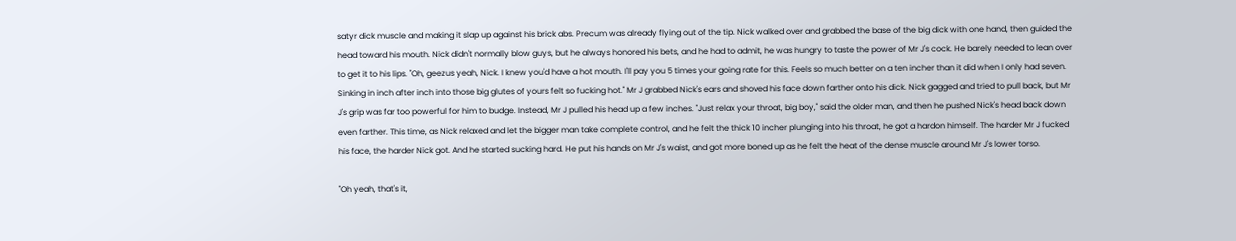satyr dick muscle and making it slap up against his brick abs. Precum was already flying out of the tip. Nick walked over and grabbed the base of the big dick with one hand, then guided the head toward his mouth. Nick didn't normally blow guys, but he always honored his bets, and he had to admit, he was hungry to taste the power of Mr J's cock. He barely needed to lean over to get it to his lips. "Oh, geezus yeah, Nick. I knew you'd have a hot mouth. I'll pay you 5 times your going rate for this. Feels so much better on a ten incher than it did when I only had seven. Sinking in inch after inch into those big glutes of yours felt so fucking hot." Mr J grabbed Nick's ears and shoved his face down farther onto his dick. Nick gagged and tried to pull back, but Mr J's grip was far too powerful for him to budge. Instead, Mr J pulled his head up a few inches. "Just relax your throat, big boy," said the older man, and then he pushed Nick's head back down even farther. This time, as Nick relaxed and let the bigger man take complete control, and he felt the thick 10 incher plunging into his throat, he got a hardon himself. The harder Mr J fucked his face, the harder Nick got. And he started sucking hard. He put his hands on Mr J's waist, and got more boned up as he felt the heat of the dense muscle around Mr J's lower torso.

"Oh yeah, that's it,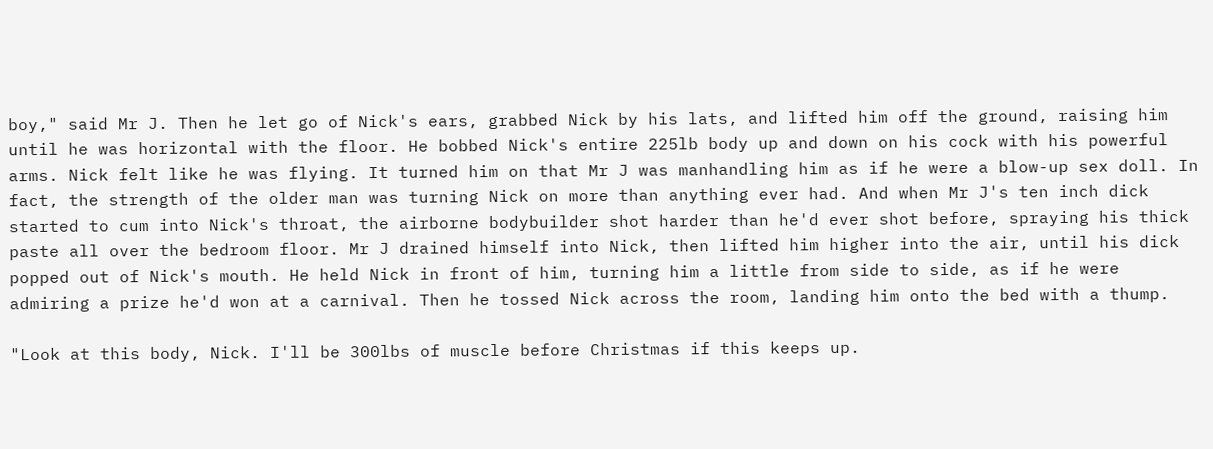boy," said Mr J. Then he let go of Nick's ears, grabbed Nick by his lats, and lifted him off the ground, raising him until he was horizontal with the floor. He bobbed Nick's entire 225lb body up and down on his cock with his powerful arms. Nick felt like he was flying. It turned him on that Mr J was manhandling him as if he were a blow-up sex doll. In fact, the strength of the older man was turning Nick on more than anything ever had. And when Mr J's ten inch dick started to cum into Nick's throat, the airborne bodybuilder shot harder than he'd ever shot before, spraying his thick paste all over the bedroom floor. Mr J drained himself into Nick, then lifted him higher into the air, until his dick popped out of Nick's mouth. He held Nick in front of him, turning him a little from side to side, as if he were admiring a prize he'd won at a carnival. Then he tossed Nick across the room, landing him onto the bed with a thump.

"Look at this body, Nick. I'll be 300lbs of muscle before Christmas if this keeps up.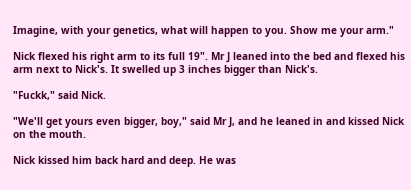Imagine, with your genetics, what will happen to you. Show me your arm."

Nick flexed his right arm to its full 19". Mr J leaned into the bed and flexed his arm next to Nick's. It swelled up 3 inches bigger than Nick's.

"Fuckk," said Nick.

"We'll get yours even bigger, boy," said Mr J, and he leaned in and kissed Nick on the mouth.

Nick kissed him back hard and deep. He was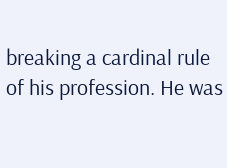breaking a cardinal rule of his profession. He was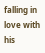falling in love with his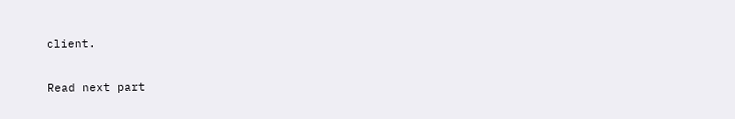client.

Read next part